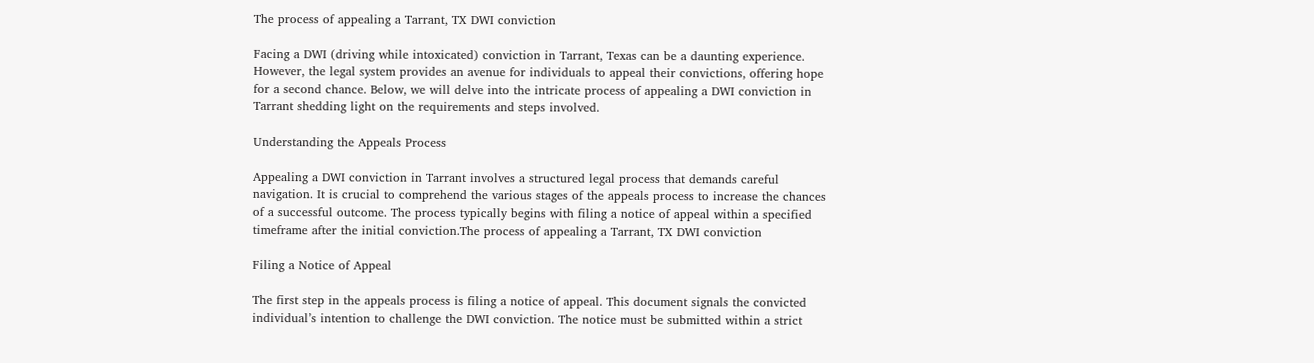The process of appealing a Tarrant, TX DWI conviction

Facing a DWI (driving while intoxicated) conviction in Tarrant, Texas can be a daunting experience. However, the legal system provides an avenue for individuals to appeal their convictions, offering hope for a second chance. Below, we will delve into the intricate process of appealing a DWI conviction in Tarrant shedding light on the requirements and steps involved.

Understanding the Appeals Process

Appealing a DWI conviction in Tarrant involves a structured legal process that demands careful navigation. It is crucial to comprehend the various stages of the appeals process to increase the chances of a successful outcome. The process typically begins with filing a notice of appeal within a specified timeframe after the initial conviction.The process of appealing a Tarrant, TX DWI conviction

Filing a Notice of Appeal

The first step in the appeals process is filing a notice of appeal. This document signals the convicted individual’s intention to challenge the DWI conviction. The notice must be submitted within a strict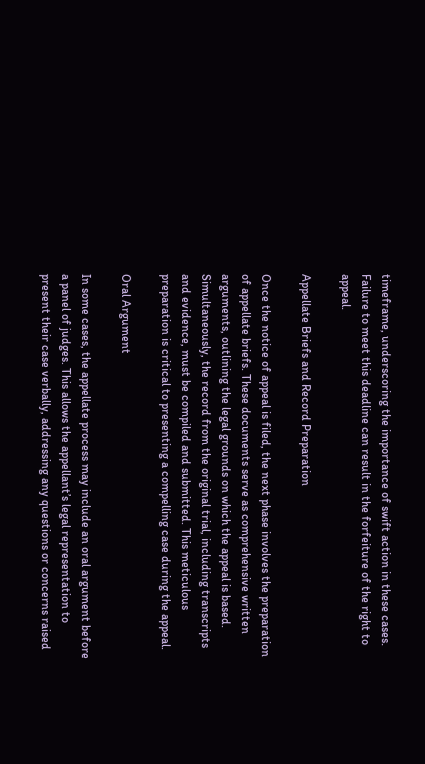timeframe, underscoring the importance of swift action in these cases. Failure to meet this deadline can result in the forfeiture of the right to appeal.

Appellate Briefs and Record Preparation

Once the notice of appeal is filed, the next phase involves the preparation of appellate briefs. These documents serve as comprehensive written arguments, outlining the legal grounds on which the appeal is based. Simultaneously, the record from the original trial, including transcripts and evidence, must be compiled and submitted. This meticulous preparation is critical to presenting a compelling case during the appeal.

Oral Argument

In some cases, the appellate process may include an oral argument before a panel of judges. This allows the appellant’s legal representation to present their case verbally, addressing any questions or concerns raised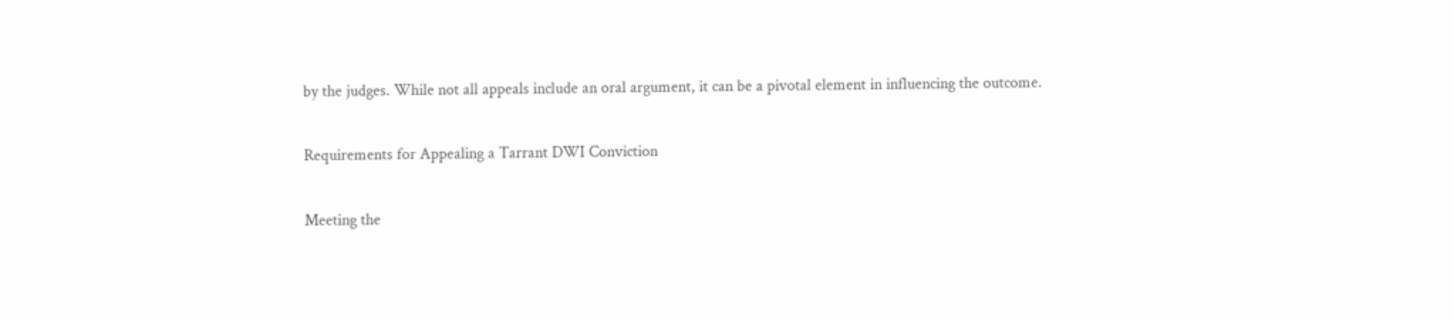by the judges. While not all appeals include an oral argument, it can be a pivotal element in influencing the outcome.

Requirements for Appealing a Tarrant DWI Conviction

Meeting the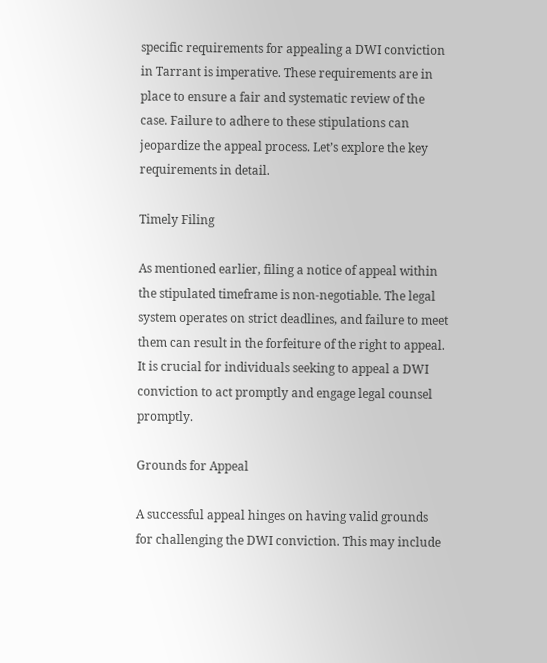specific requirements for appealing a DWI conviction in Tarrant is imperative. These requirements are in place to ensure a fair and systematic review of the case. Failure to adhere to these stipulations can jeopardize the appeal process. Let’s explore the key requirements in detail.

Timely Filing

As mentioned earlier, filing a notice of appeal within the stipulated timeframe is non-negotiable. The legal system operates on strict deadlines, and failure to meet them can result in the forfeiture of the right to appeal. It is crucial for individuals seeking to appeal a DWI conviction to act promptly and engage legal counsel promptly.

Grounds for Appeal

A successful appeal hinges on having valid grounds for challenging the DWI conviction. This may include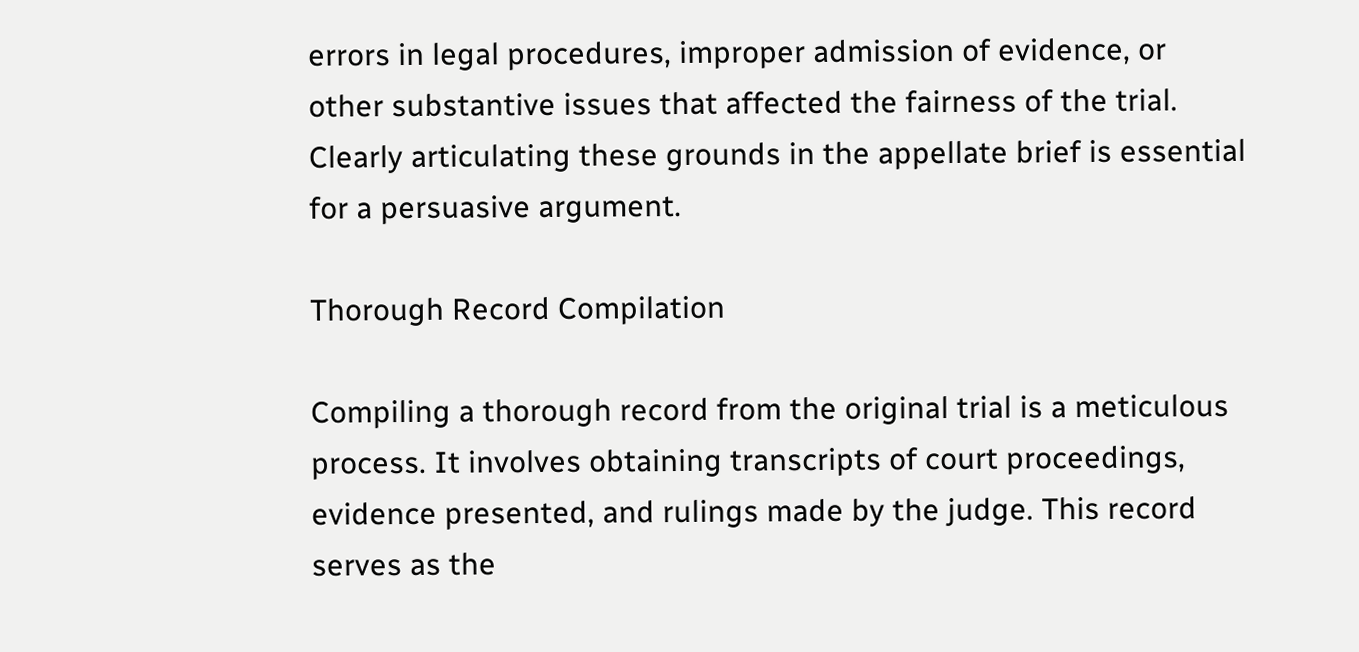errors in legal procedures, improper admission of evidence, or other substantive issues that affected the fairness of the trial. Clearly articulating these grounds in the appellate brief is essential for a persuasive argument.

Thorough Record Compilation

Compiling a thorough record from the original trial is a meticulous process. It involves obtaining transcripts of court proceedings, evidence presented, and rulings made by the judge. This record serves as the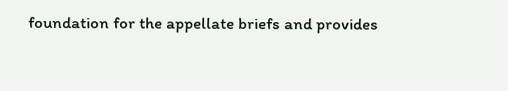foundation for the appellate briefs and provides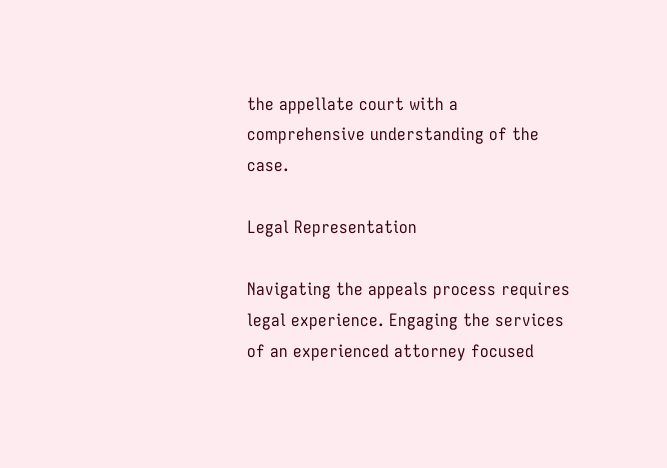the appellate court with a comprehensive understanding of the case.

Legal Representation

Navigating the appeals process requires legal experience. Engaging the services of an experienced attorney focused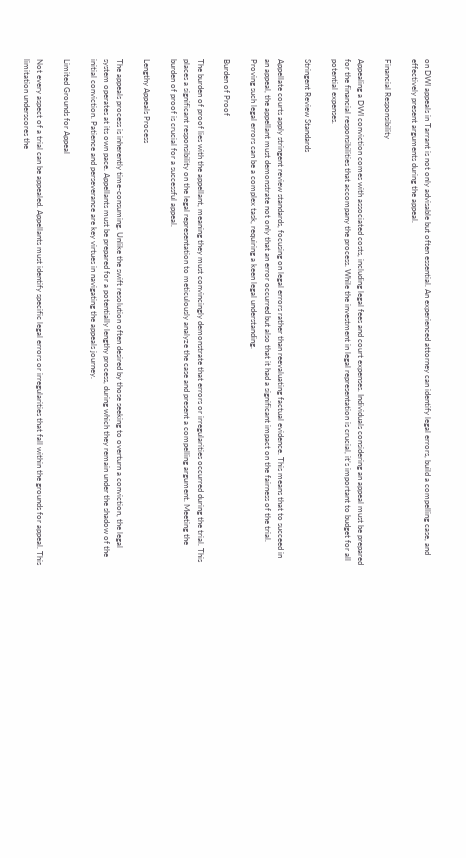on DWI appeals in Tarrant is not only advisable but often essential. An experienced attorney can identify legal errors, build a compelling case, and effectively present arguments during the appeal.

Financial Responsibility

Appealing a DWI conviction comes with associated costs, including legal fees and court expenses. Individuals considering an appeal must be prepared for the financial responsibilities that accompany the process. While the investment in legal representation is crucial, it’s important to budget for all potential expenses.

Stringent Review Standards

Appellate courts apply stringent review standards, focusing on legal errors rather than reevaluating factual evidence. This means that to succeed in an appeal, the appellant must demonstrate not only that an error occurred but also that it had a significant impact on the fairness of the trial. Proving such legal errors can be a complex task, requiring a keen legal understanding.

Burden of Proof

The burden of proof lies with the appellant, meaning they must convincingly demonstrate that errors or irregularities occurred during the trial. This places a significant responsibility on the legal representation to meticulously analyze the case and present a compelling argument. Meeting the burden of proof is crucial for a successful appeal.

Lengthy Appeals Process

The appeals process is inherently time-consuming. Unlike the swift resolution often desired by those seeking to overturn a conviction, the legal system operates at its own pace. Appellants must be prepared for a potentially lengthy process, during which they remain under the shadow of the initial conviction. Patience and perseverance are key virtues in navigating the appeals journey.

Limited Grounds for Appeal

Not every aspect of a trial can be appealed. Appellants must identify specific legal errors or irregularities that fall within the grounds for appeal. This limitation underscores the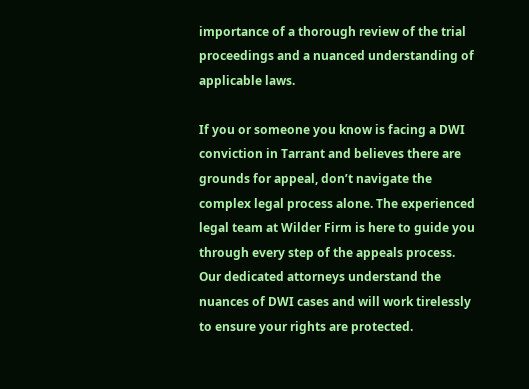importance of a thorough review of the trial proceedings and a nuanced understanding of applicable laws.

If you or someone you know is facing a DWI conviction in Tarrant and believes there are grounds for appeal, don’t navigate the complex legal process alone. The experienced legal team at Wilder Firm is here to guide you through every step of the appeals process. Our dedicated attorneys understand the nuances of DWI cases and will work tirelessly to ensure your rights are protected.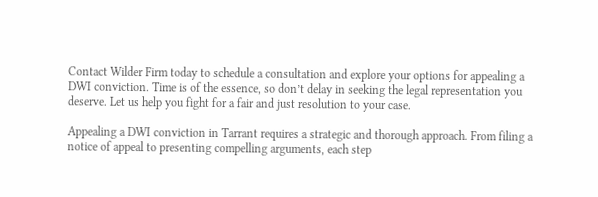Contact Wilder Firm today to schedule a consultation and explore your options for appealing a DWI conviction. Time is of the essence, so don’t delay in seeking the legal representation you deserve. Let us help you fight for a fair and just resolution to your case.

Appealing a DWI conviction in Tarrant requires a strategic and thorough approach. From filing a notice of appeal to presenting compelling arguments, each step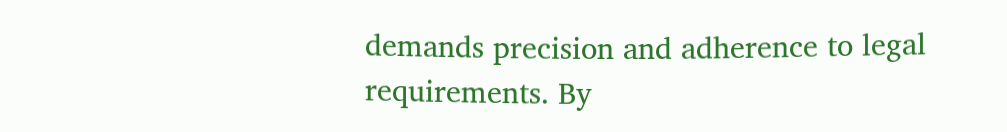demands precision and adherence to legal requirements. By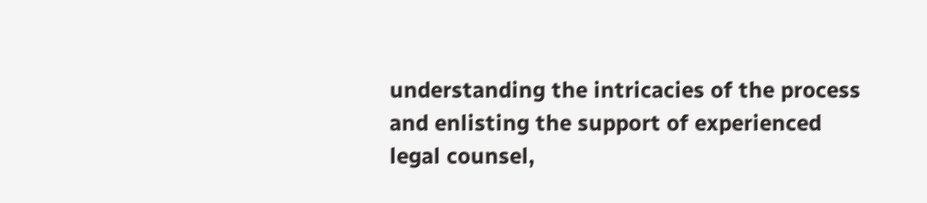understanding the intricacies of the process and enlisting the support of experienced legal counsel,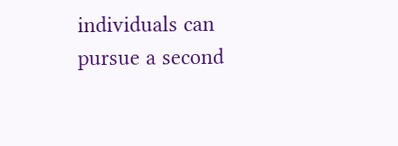individuals can pursue a second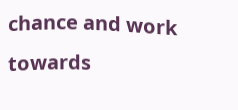chance and work towards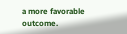a more favorable outcome.